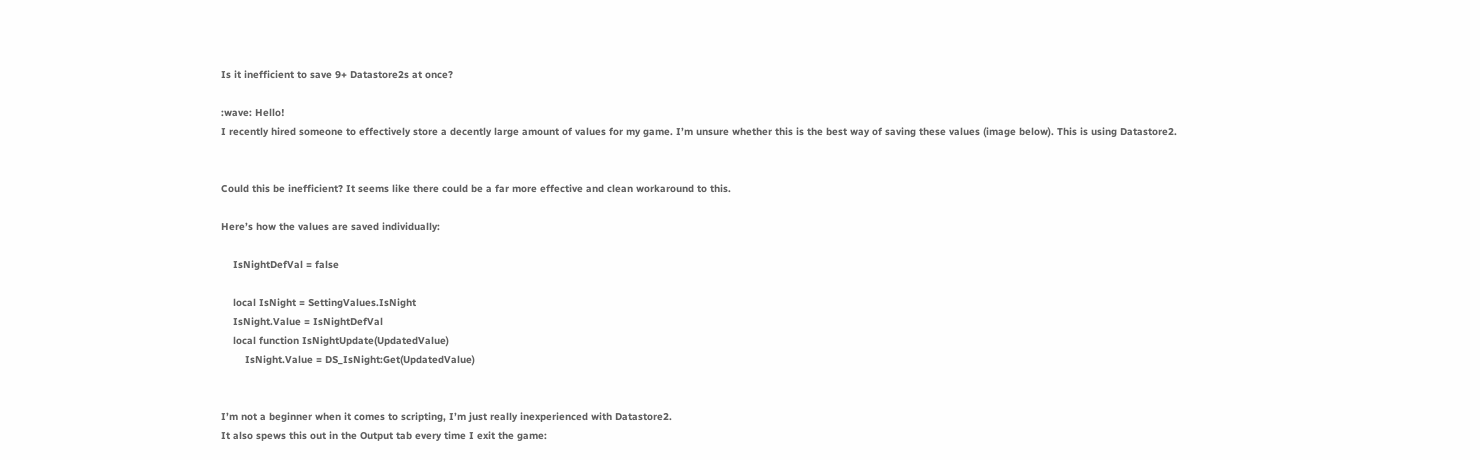Is it inefficient to save 9+ Datastore2s at once?

:wave: Hello!
I recently hired someone to effectively store a decently large amount of values for my game. I’m unsure whether this is the best way of saving these values (image below). This is using Datastore2.


Could this be inefficient? It seems like there could be a far more effective and clean workaround to this.

Here’s how the values are saved individually:

    IsNightDefVal = false

    local IsNight = SettingValues.IsNight
    IsNight.Value = IsNightDefVal
    local function IsNightUpdate(UpdatedValue)
        IsNight.Value = DS_IsNight:Get(UpdatedValue)


I’m not a beginner when it comes to scripting, I’m just really inexperienced with Datastore2.
It also spews this out in the Output tab every time I exit the game: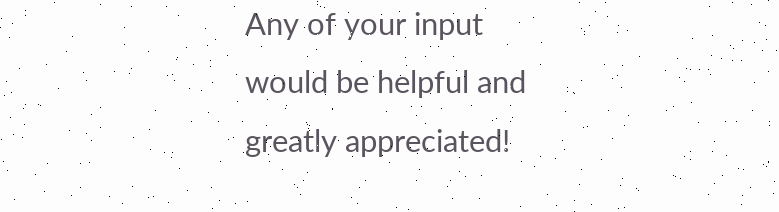Any of your input would be helpful and greatly appreciated!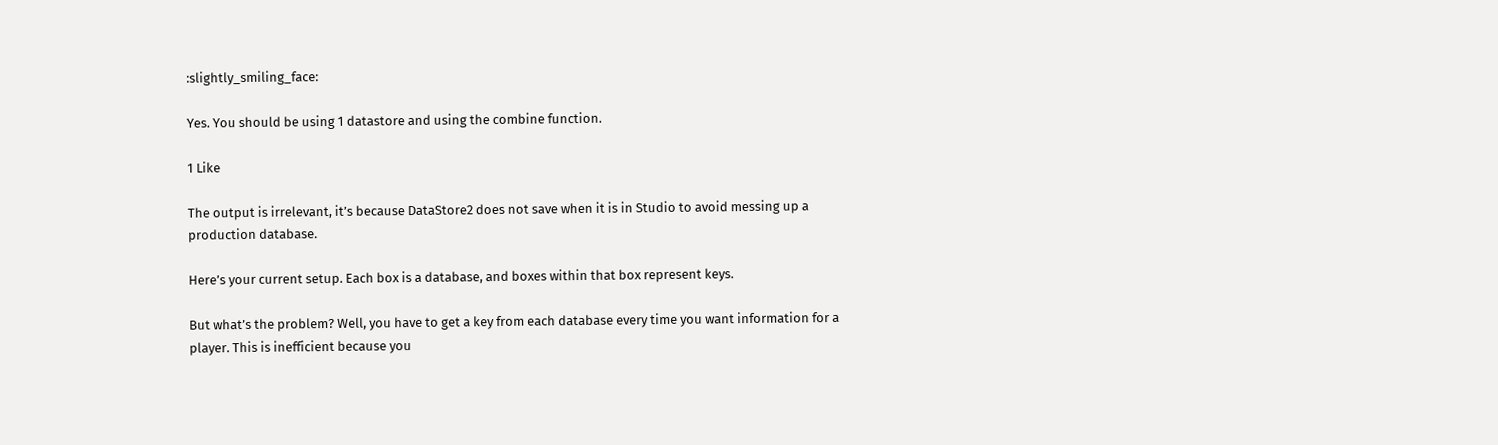:slightly_smiling_face:

Yes. You should be using 1 datastore and using the combine function.

1 Like

The output is irrelevant, it’s because DataStore2 does not save when it is in Studio to avoid messing up a production database.

Here’s your current setup. Each box is a database, and boxes within that box represent keys.

But what’s the problem? Well, you have to get a key from each database every time you want information for a player. This is inefficient because you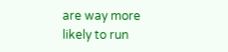are way more likely to run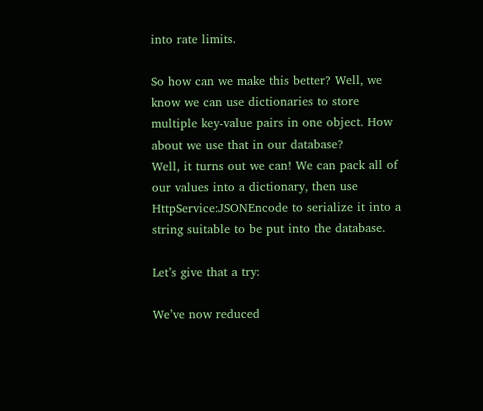into rate limits.

So how can we make this better? Well, we know we can use dictionaries to store multiple key-value pairs in one object. How about we use that in our database?
Well, it turns out we can! We can pack all of our values into a dictionary, then use HttpService:JSONEncode to serialize it into a string suitable to be put into the database.

Let’s give that a try:

We’ve now reduced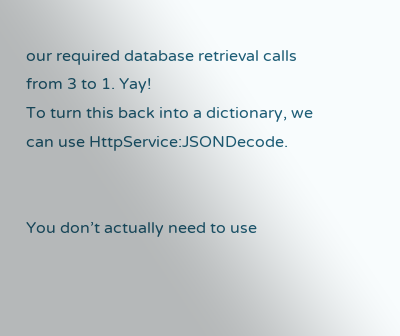our required database retrieval calls from 3 to 1. Yay!
To turn this back into a dictionary, we can use HttpService:JSONDecode.


You don’t actually need to use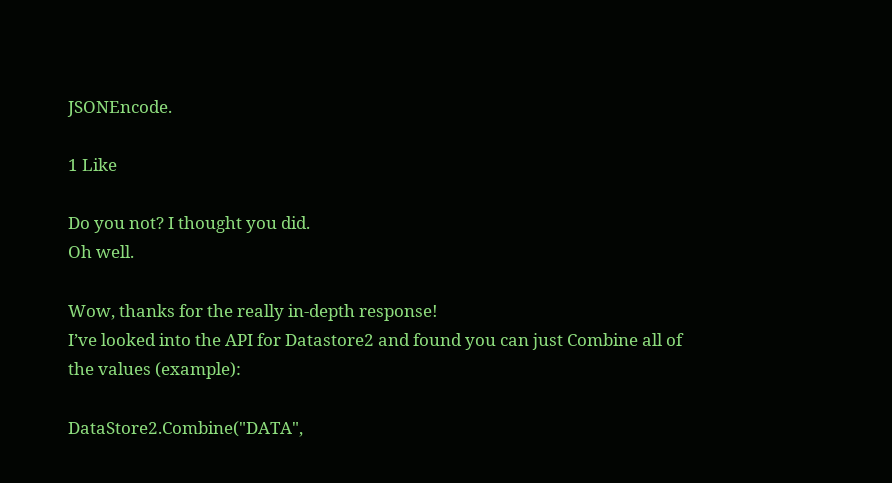JSONEncode.

1 Like

Do you not? I thought you did.
Oh well.

Wow, thanks for the really in-depth response!
I’ve looked into the API for Datastore2 and found you can just Combine all of the values (example):

DataStore2.Combine("DATA",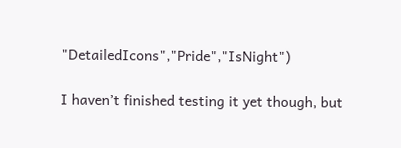"DetailedIcons","Pride","IsNight")

I haven’t finished testing it yet though, but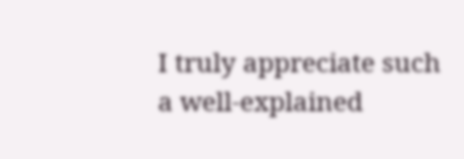I truly appreciate such a well-explained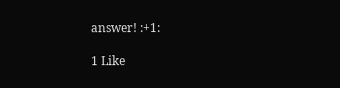answer! :+1:

1 Like